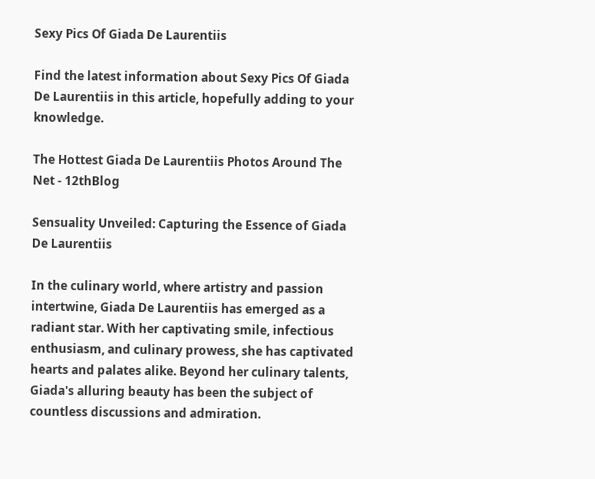Sexy Pics Of Giada De Laurentiis

Find the latest information about Sexy Pics Of Giada De Laurentiis in this article, hopefully adding to your knowledge.

The Hottest Giada De Laurentiis Photos Around The Net - 12thBlog

Sensuality Unveiled: Capturing the Essence of Giada De Laurentiis

In the culinary world, where artistry and passion intertwine, Giada De Laurentiis has emerged as a radiant star. With her captivating smile, infectious enthusiasm, and culinary prowess, she has captivated hearts and palates alike. Beyond her culinary talents, Giada's alluring beauty has been the subject of countless discussions and admiration.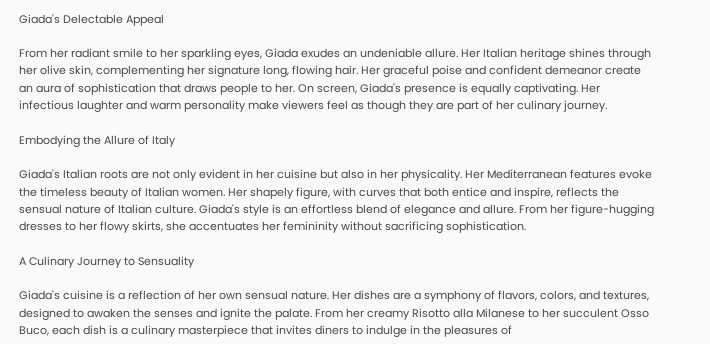Giada's Delectable Appeal

From her radiant smile to her sparkling eyes, Giada exudes an undeniable allure. Her Italian heritage shines through her olive skin, complementing her signature long, flowing hair. Her graceful poise and confident demeanor create an aura of sophistication that draws people to her. On screen, Giada's presence is equally captivating. Her infectious laughter and warm personality make viewers feel as though they are part of her culinary journey.

Embodying the Allure of Italy

Giada's Italian roots are not only evident in her cuisine but also in her physicality. Her Mediterranean features evoke the timeless beauty of Italian women. Her shapely figure, with curves that both entice and inspire, reflects the sensual nature of Italian culture. Giada's style is an effortless blend of elegance and allure. From her figure-hugging dresses to her flowy skirts, she accentuates her femininity without sacrificing sophistication.

A Culinary Journey to Sensuality

Giada's cuisine is a reflection of her own sensual nature. Her dishes are a symphony of flavors, colors, and textures, designed to awaken the senses and ignite the palate. From her creamy Risotto alla Milanese to her succulent Osso Buco, each dish is a culinary masterpiece that invites diners to indulge in the pleasures of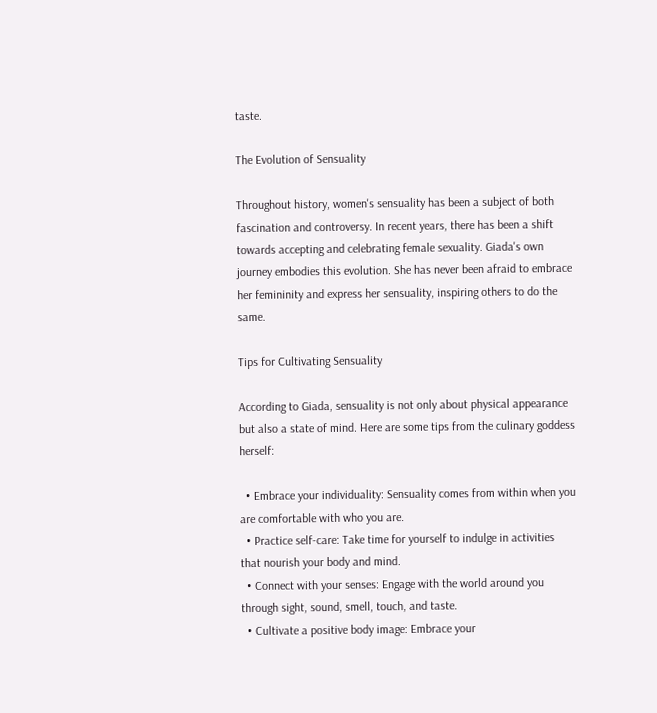taste.

The Evolution of Sensuality

Throughout history, women's sensuality has been a subject of both fascination and controversy. In recent years, there has been a shift towards accepting and celebrating female sexuality. Giada's own journey embodies this evolution. She has never been afraid to embrace her femininity and express her sensuality, inspiring others to do the same.

Tips for Cultivating Sensuality

According to Giada, sensuality is not only about physical appearance but also a state of mind. Here are some tips from the culinary goddess herself:

  • Embrace your individuality: Sensuality comes from within when you are comfortable with who you are.
  • Practice self-care: Take time for yourself to indulge in activities that nourish your body and mind.
  • Connect with your senses: Engage with the world around you through sight, sound, smell, touch, and taste.
  • Cultivate a positive body image: Embrace your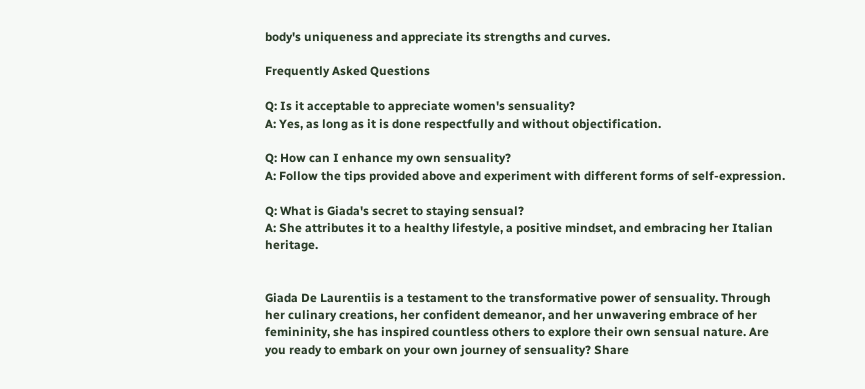body's uniqueness and appreciate its strengths and curves.

Frequently Asked Questions

Q: Is it acceptable to appreciate women's sensuality?
A: Yes, as long as it is done respectfully and without objectification.

Q: How can I enhance my own sensuality?
A: Follow the tips provided above and experiment with different forms of self-expression.

Q: What is Giada's secret to staying sensual?
A: She attributes it to a healthy lifestyle, a positive mindset, and embracing her Italian heritage.


Giada De Laurentiis is a testament to the transformative power of sensuality. Through her culinary creations, her confident demeanor, and her unwavering embrace of her femininity, she has inspired countless others to explore their own sensual nature. Are you ready to embark on your own journey of sensuality? Share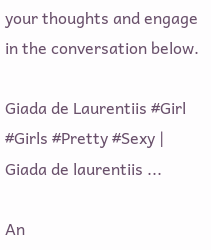your thoughts and engage in the conversation below.

Giada de Laurentiis #Girl #Girls #Pretty #Sexy | Giada de laurentiis ...

An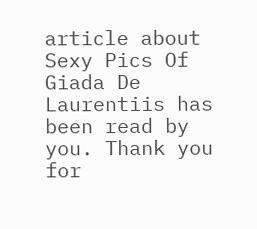article about Sexy Pics Of Giada De Laurentiis has been read by you. Thank you for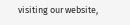visiting our website,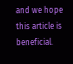and we hope this article is beneficial.